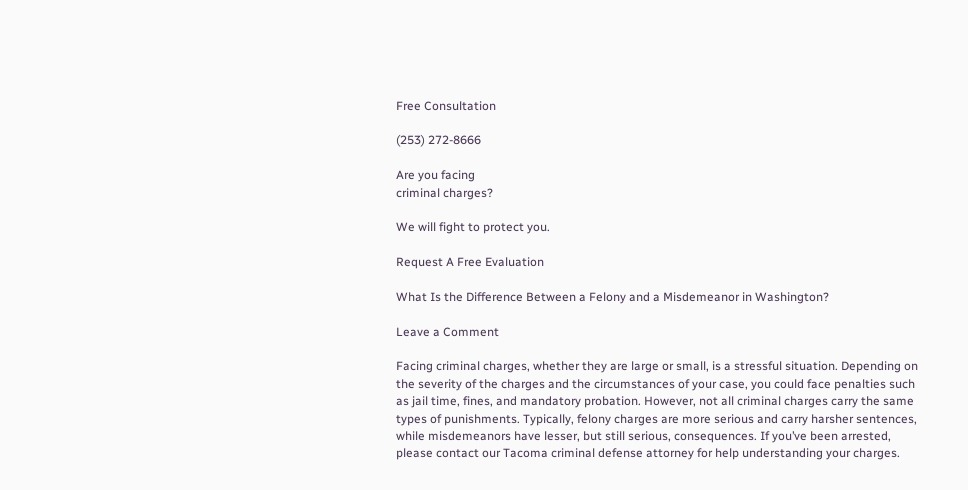Free Consultation

(253) 272-8666

Are you facing
criminal charges?

We will fight to protect you.

Request A Free Evaluation

What Is the Difference Between a Felony and a Misdemeanor in Washington?

Leave a Comment

Facing criminal charges, whether they are large or small, is a stressful situation. Depending on the severity of the charges and the circumstances of your case, you could face penalties such as jail time, fines, and mandatory probation. However, not all criminal charges carry the same types of punishments. Typically, felony charges are more serious and carry harsher sentences, while misdemeanors have lesser, but still serious, consequences. If you’ve been arrested, please contact our Tacoma criminal defense attorney for help understanding your charges.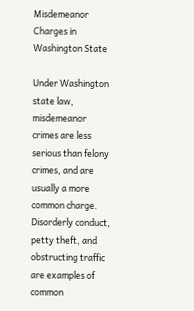Misdemeanor Charges in Washington State

Under Washington state law, misdemeanor crimes are less serious than felony crimes, and are usually a more common charge. Disorderly conduct, petty theft, and obstructing traffic are examples of common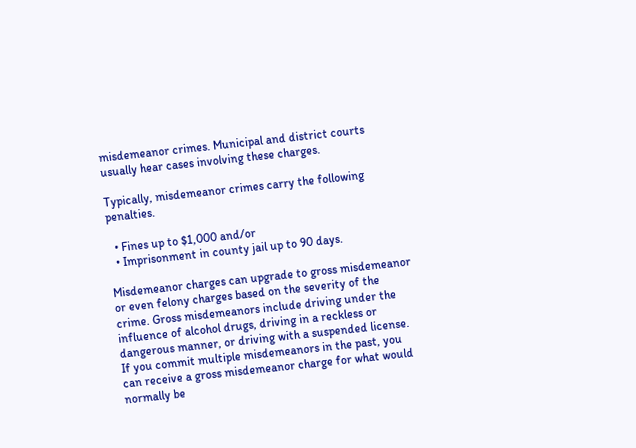misdemeanor crimes. Municipal and district courts usually hear cases involving these charges.

Typically, misdemeanor crimes carry the following penalties.

  • Fines up to $1,000 and/or
  • Imprisonment in county jail up to 90 days.

Misdemeanor charges can upgrade to gross misdemeanor or even felony charges based on the severity of the crime. Gross misdemeanors include driving under the influence of alcohol drugs, driving in a reckless or dangerous manner, or driving with a suspended license. If you commit multiple misdemeanors in the past, you can receive a gross misdemeanor charge for what would normally be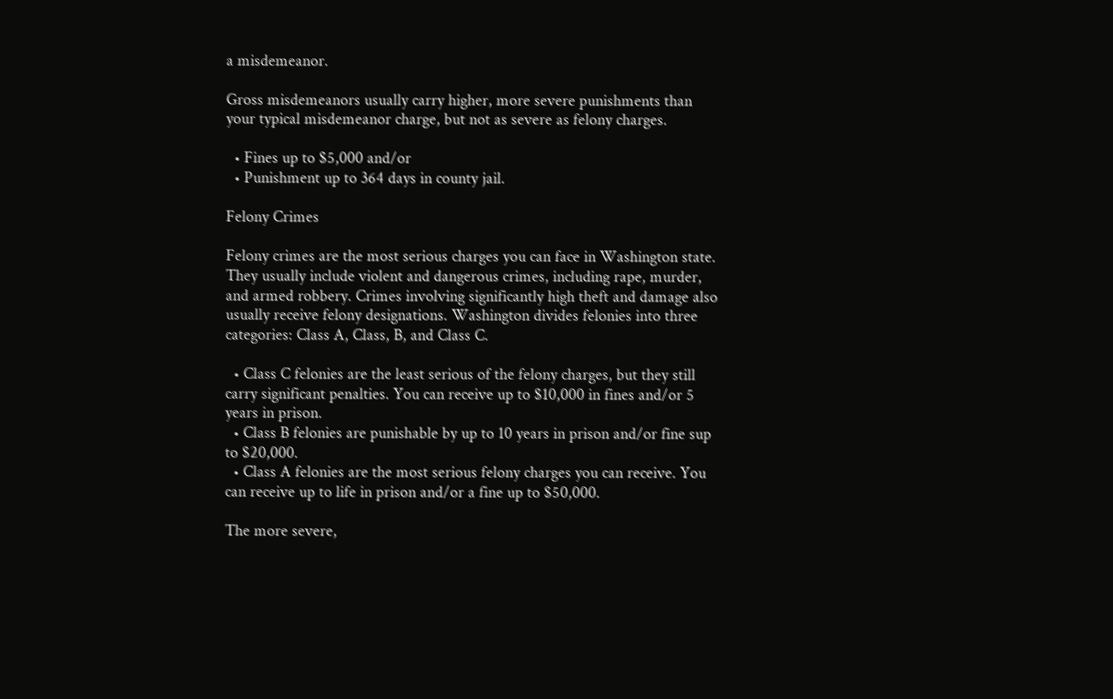a misdemeanor.

Gross misdemeanors usually carry higher, more severe punishments than your typical misdemeanor charge, but not as severe as felony charges.

  • Fines up to $5,000 and/or
  • Punishment up to 364 days in county jail.

Felony Crimes

Felony crimes are the most serious charges you can face in Washington state. They usually include violent and dangerous crimes, including rape, murder, and armed robbery. Crimes involving significantly high theft and damage also usually receive felony designations. Washington divides felonies into three categories: Class A, Class, B, and Class C.

  • Class C felonies are the least serious of the felony charges, but they still carry significant penalties. You can receive up to $10,000 in fines and/or 5 years in prison.
  • Class B felonies are punishable by up to 10 years in prison and/or fine sup to $20,000.
  • Class A felonies are the most serious felony charges you can receive. You can receive up to life in prison and/or a fine up to $50,000.

The more severe,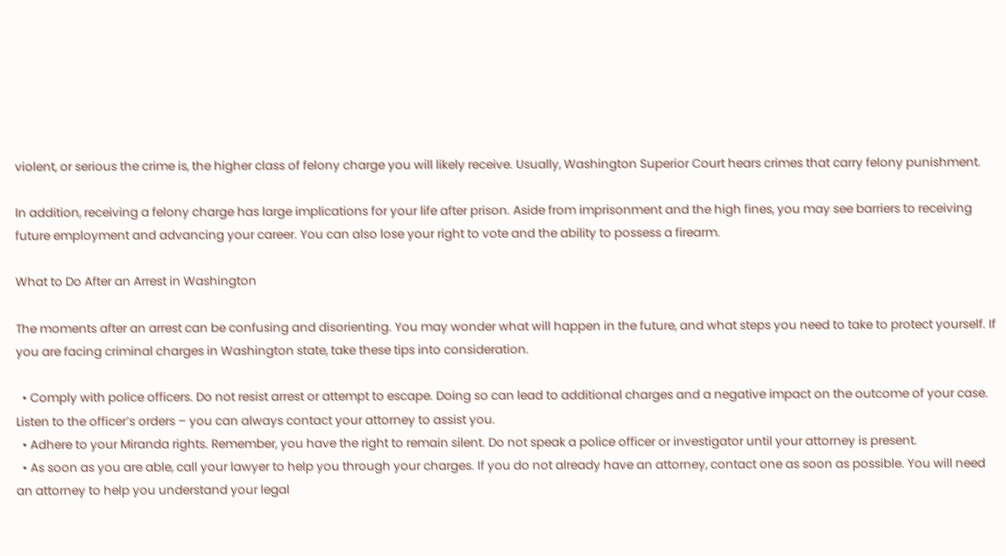violent, or serious the crime is, the higher class of felony charge you will likely receive. Usually, Washington Superior Court hears crimes that carry felony punishment.

In addition, receiving a felony charge has large implications for your life after prison. Aside from imprisonment and the high fines, you may see barriers to receiving future employment and advancing your career. You can also lose your right to vote and the ability to possess a firearm.

What to Do After an Arrest in Washington

The moments after an arrest can be confusing and disorienting. You may wonder what will happen in the future, and what steps you need to take to protect yourself. If you are facing criminal charges in Washington state, take these tips into consideration.

  • Comply with police officers. Do not resist arrest or attempt to escape. Doing so can lead to additional charges and a negative impact on the outcome of your case. Listen to the officer’s orders – you can always contact your attorney to assist you.
  • Adhere to your Miranda rights. Remember, you have the right to remain silent. Do not speak a police officer or investigator until your attorney is present.
  • As soon as you are able, call your lawyer to help you through your charges. If you do not already have an attorney, contact one as soon as possible. You will need an attorney to help you understand your legal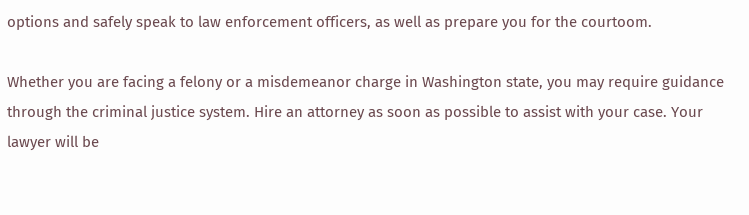options and safely speak to law enforcement officers, as well as prepare you for the courtoom.

Whether you are facing a felony or a misdemeanor charge in Washington state, you may require guidance through the criminal justice system. Hire an attorney as soon as possible to assist with your case. Your lawyer will be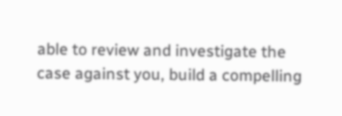able to review and investigate the case against you, build a compelling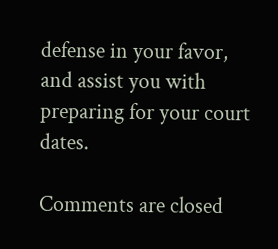defense in your favor, and assist you with preparing for your court dates.

Comments are closed